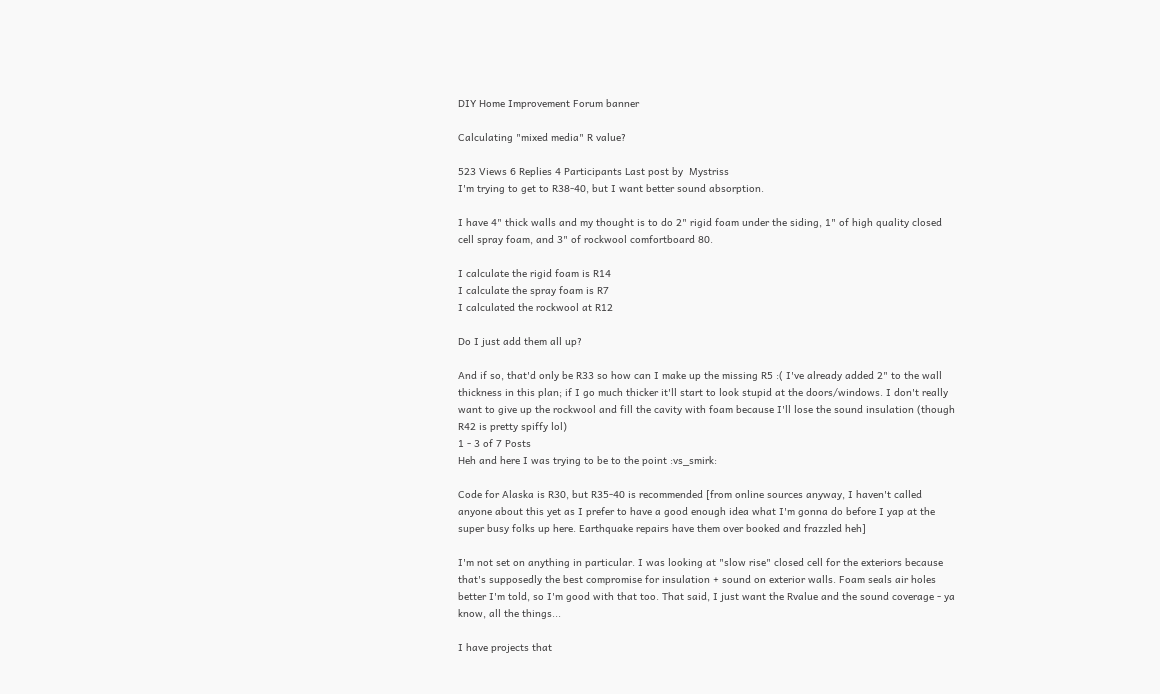DIY Home Improvement Forum banner

Calculating "mixed media" R value?

523 Views 6 Replies 4 Participants Last post by  Mystriss
I'm trying to get to R38-40, but I want better sound absorption.

I have 4" thick walls and my thought is to do 2" rigid foam under the siding, 1" of high quality closed cell spray foam, and 3" of rockwool comfortboard 80.

I calculate the rigid foam is R14
I calculate the spray foam is R7
I calculated the rockwool at R12

Do I just add them all up?

And if so, that'd only be R33 so how can I make up the missing R5 :( I've already added 2" to the wall thickness in this plan; if I go much thicker it'll start to look stupid at the doors/windows. I don't really want to give up the rockwool and fill the cavity with foam because I'll lose the sound insulation (though R42 is pretty spiffy lol)
1 - 3 of 7 Posts
Heh and here I was trying to be to the point :vs_smirk:

Code for Alaska is R30, but R35-40 is recommended [from online sources anyway, I haven't called anyone about this yet as I prefer to have a good enough idea what I'm gonna do before I yap at the super busy folks up here. Earthquake repairs have them over booked and frazzled heh]

I'm not set on anything in particular. I was looking at "slow rise" closed cell for the exteriors because that's supposedly the best compromise for insulation + sound on exterior walls. Foam seals air holes better I'm told, so I'm good with that too. That said, I just want the Rvalue and the sound coverage - ya know, all the things...

I have projects that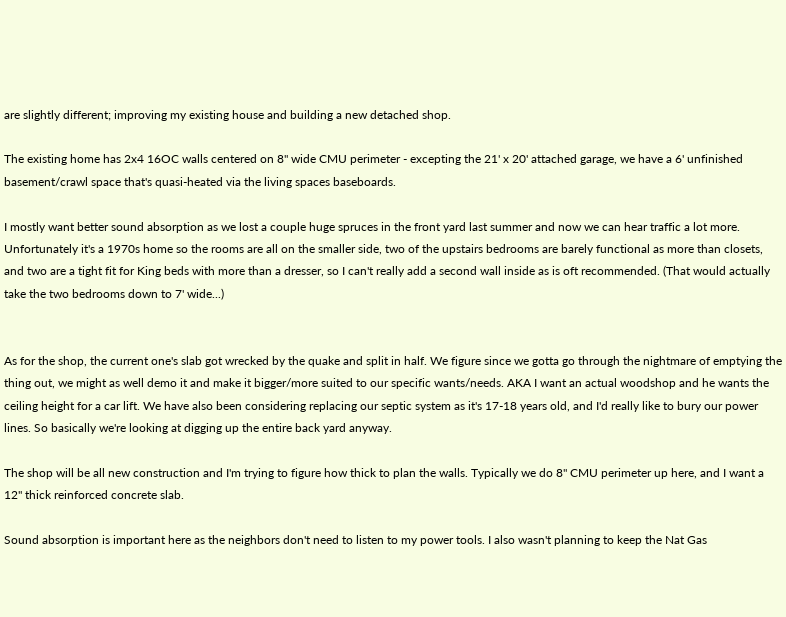are slightly different; improving my existing house and building a new detached shop.

The existing home has 2x4 16OC walls centered on 8" wide CMU perimeter - excepting the 21' x 20' attached garage, we have a 6' unfinished basement/crawl space that's quasi-heated via the living spaces baseboards.

I mostly want better sound absorption as we lost a couple huge spruces in the front yard last summer and now we can hear traffic a lot more. Unfortunately it's a 1970s home so the rooms are all on the smaller side, two of the upstairs bedrooms are barely functional as more than closets, and two are a tight fit for King beds with more than a dresser, so I can't really add a second wall inside as is oft recommended. (That would actually take the two bedrooms down to 7' wide...)


As for the shop, the current one's slab got wrecked by the quake and split in half. We figure since we gotta go through the nightmare of emptying the thing out, we might as well demo it and make it bigger/more suited to our specific wants/needs. AKA I want an actual woodshop and he wants the ceiling height for a car lift. We have also been considering replacing our septic system as it's 17-18 years old, and I'd really like to bury our power lines. So basically we're looking at digging up the entire back yard anyway.

The shop will be all new construction and I'm trying to figure how thick to plan the walls. Typically we do 8" CMU perimeter up here, and I want a 12" thick reinforced concrete slab.

Sound absorption is important here as the neighbors don't need to listen to my power tools. I also wasn't planning to keep the Nat Gas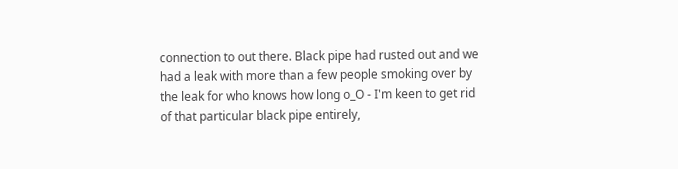connection to out there. Black pipe had rusted out and we had a leak with more than a few people smoking over by the leak for who knows how long o_O - I'm keen to get rid of that particular black pipe entirely,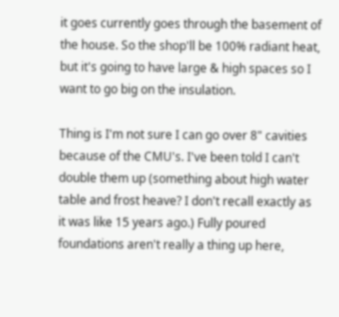it goes currently goes through the basement of the house. So the shop'll be 100% radiant heat, but it's going to have large & high spaces so I want to go big on the insulation.

Thing is I'm not sure I can go over 8" cavities because of the CMU's. I've been told I can't double them up (something about high water table and frost heave? I don't recall exactly as it was like 15 years ago.) Fully poured foundations aren't really a thing up here,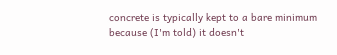concrete is typically kept to a bare minimum because (I'm told) it doesn't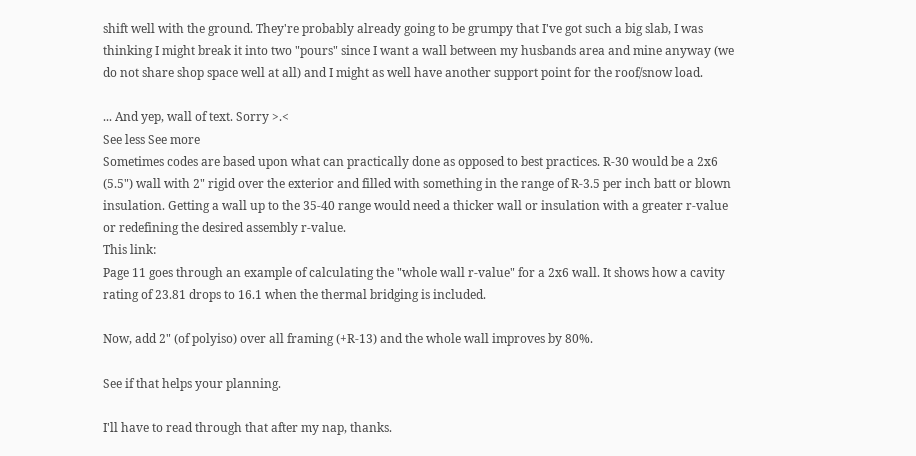shift well with the ground. They're probably already going to be grumpy that I've got such a big slab, I was thinking I might break it into two "pours" since I want a wall between my husbands area and mine anyway (we do not share shop space well at all) and I might as well have another support point for the roof/snow load.

... And yep, wall of text. Sorry >.<
See less See more
Sometimes codes are based upon what can practically done as opposed to best practices. R-30 would be a 2x6 (5.5") wall with 2" rigid over the exterior and filled with something in the range of R-3.5 per inch batt or blown insulation. Getting a wall up to the 35-40 range would need a thicker wall or insulation with a greater r-value or redefining the desired assembly r-value.
This link:
Page 11 goes through an example of calculating the "whole wall r-value" for a 2x6 wall. It shows how a cavity rating of 23.81 drops to 16.1 when the thermal bridging is included.

Now, add 2" (of polyiso) over all framing (+R-13) and the whole wall improves by 80%.

See if that helps your planning.

I'll have to read through that after my nap, thanks.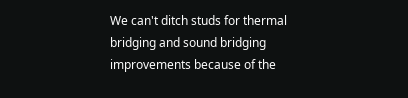We can't ditch studs for thermal bridging and sound bridging improvements because of the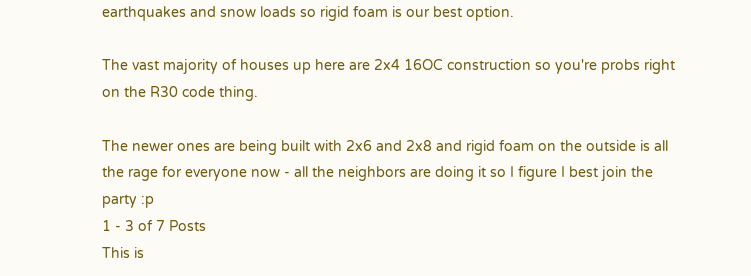earthquakes and snow loads so rigid foam is our best option.

The vast majority of houses up here are 2x4 16OC construction so you're probs right on the R30 code thing.

The newer ones are being built with 2x6 and 2x8 and rigid foam on the outside is all the rage for everyone now - all the neighbors are doing it so I figure I best join the party :p
1 - 3 of 7 Posts
This is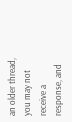an older thread, you may not receive a response, and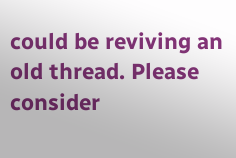could be reviving an old thread. Please consider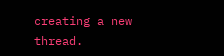creating a new thread.